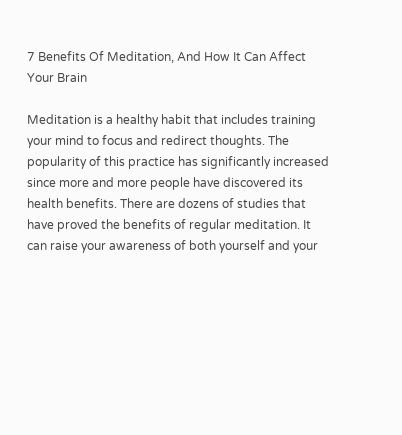7 Benefits Of Meditation, And How It Can Affect Your Brain

Meditation is a healthy habit that includes training your mind to focus and redirect thoughts. The popularity of this practice has significantly increased since more and more people have discovered its health benefits. There are dozens of studies that have proved the benefits of regular meditation. It can raise your awareness of both yourself and your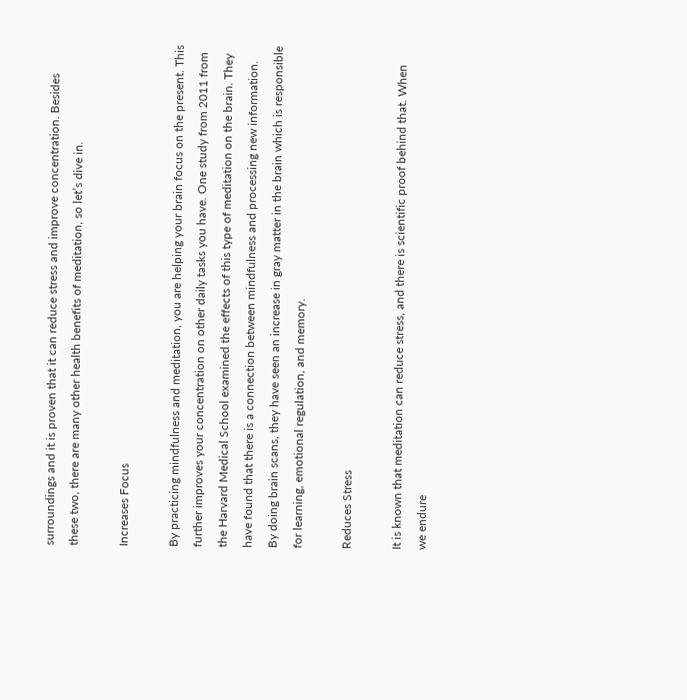surroundings and it is proven that it can reduce stress and improve concentration. Besides these two, there are many other health benefits of meditation, so let’s dive in.

Increases Focus

By practicing mindfulness and meditation, you are helping your brain focus on the present. This further improves your concentration on other daily tasks you have. One study from 2011 from the Harvard Medical School examined the effects of this type of meditation on the brain. They have found that there is a connection between mindfulness and processing new information. By doing brain scans, they have seen an increase in gray matter in the brain which is responsible for learning, emotional regulation, and memory.

Reduces Stress

It is known that meditation can reduce stress, and there is scientific proof behind that. When we endure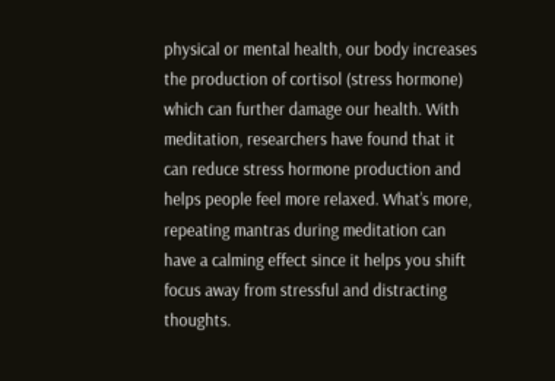physical or mental health, our body increases the production of cortisol (stress hormone) which can further damage our health. With meditation, researchers have found that it can reduce stress hormone production and helps people feel more relaxed. What’s more, repeating mantras during meditation can have a calming effect since it helps you shift focus away from stressful and distracting thoughts.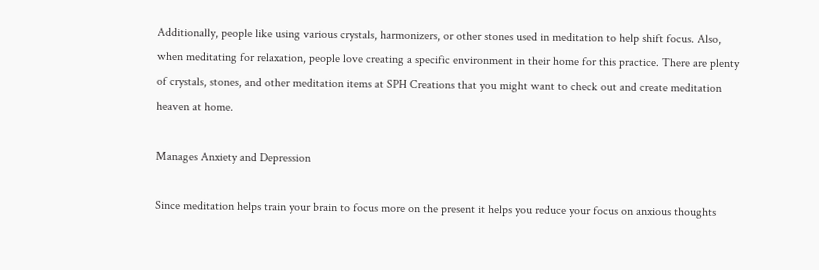Additionally, people like using various crystals, harmonizers, or other stones used in meditation to help shift focus. Also, when meditating for relaxation, people love creating a specific environment in their home for this practice. There are plenty of crystals, stones, and other meditation items at SPH Creations that you might want to check out and create meditation heaven at home.

Manages Anxiety and Depression

Since meditation helps train your brain to focus more on the present it helps you reduce your focus on anxious thoughts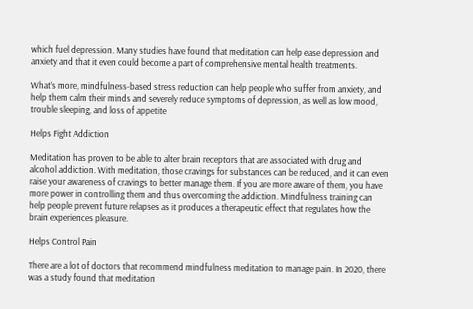which fuel depression. Many studies have found that meditation can help ease depression and anxiety and that it even could become a part of comprehensive mental health treatments.

What’s more, mindfulness-based stress reduction can help people who suffer from anxiety, and help them calm their minds and severely reduce symptoms of depression, as well as low mood, trouble sleeping, and loss of appetite

Helps Fight Addiction

Meditation has proven to be able to alter brain receptors that are associated with drug and alcohol addiction. With meditation, those cravings for substances can be reduced, and it can even raise your awareness of cravings to better manage them. If you are more aware of them, you have more power in controlling them and thus overcoming the addiction. Mindfulness training can help people prevent future relapses as it produces a therapeutic effect that regulates how the brain experiences pleasure.

Helps Control Pain

There are a lot of doctors that recommend mindfulness meditation to manage pain. In 2020, there was a study found that meditation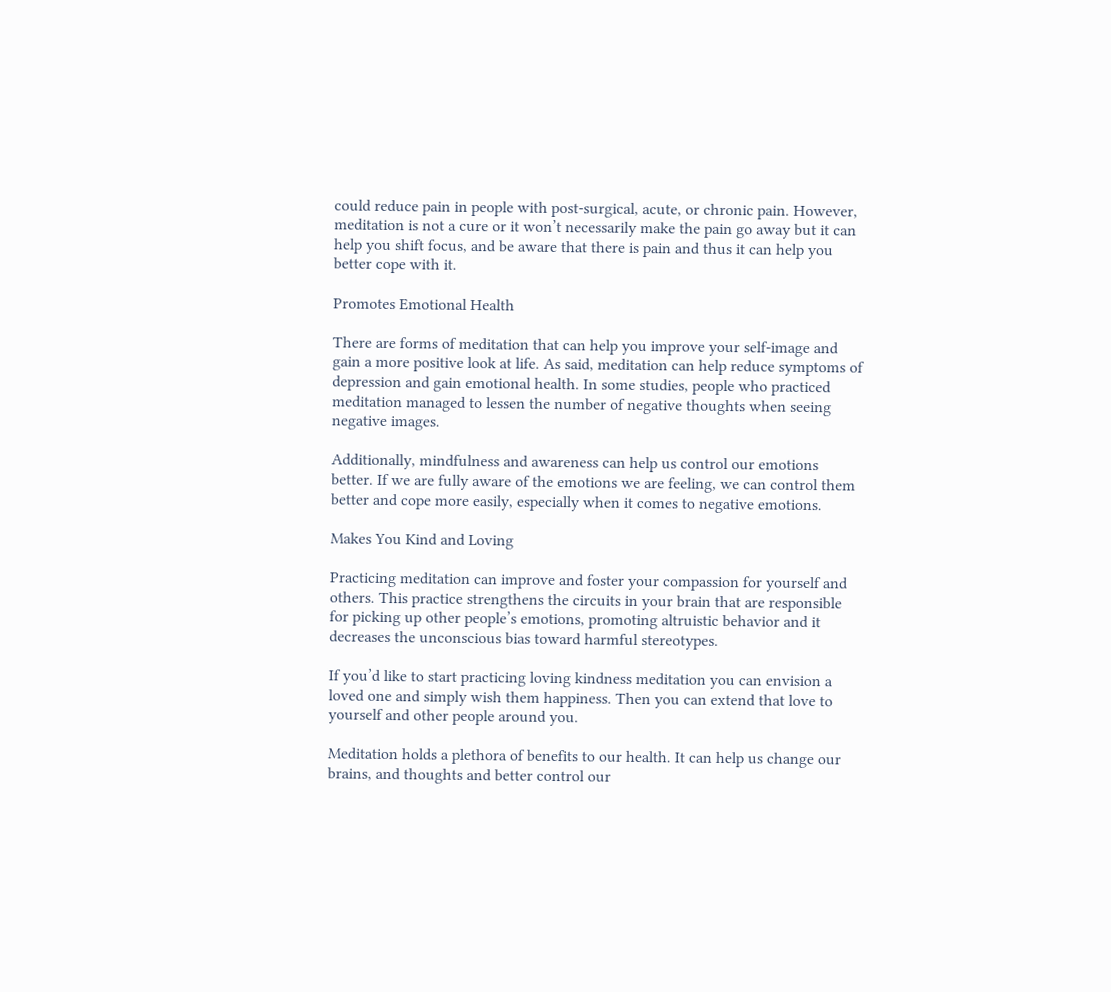could reduce pain in people with post-surgical, acute, or chronic pain. However, meditation is not a cure or it won’t necessarily make the pain go away but it can help you shift focus, and be aware that there is pain and thus it can help you better cope with it.

Promotes Emotional Health

There are forms of meditation that can help you improve your self-image and gain a more positive look at life. As said, meditation can help reduce symptoms of depression and gain emotional health. In some studies, people who practiced meditation managed to lessen the number of negative thoughts when seeing negative images.

Additionally, mindfulness and awareness can help us control our emotions better. If we are fully aware of the emotions we are feeling, we can control them better and cope more easily, especially when it comes to negative emotions.

Makes You Kind and Loving

Practicing meditation can improve and foster your compassion for yourself and others. This practice strengthens the circuits in your brain that are responsible for picking up other people’s emotions, promoting altruistic behavior and it decreases the unconscious bias toward harmful stereotypes.

If you’d like to start practicing loving kindness meditation you can envision a loved one and simply wish them happiness. Then you can extend that love to yourself and other people around you.

Meditation holds a plethora of benefits to our health. It can help us change our brains, and thoughts and better control our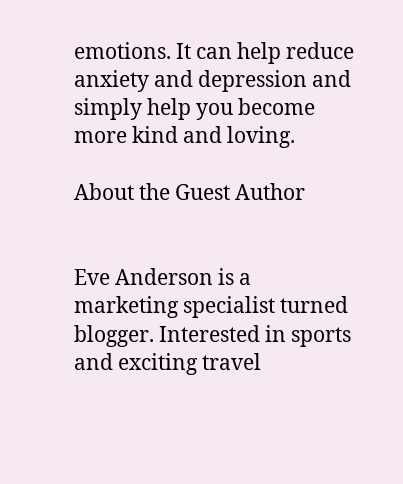emotions. It can help reduce anxiety and depression and simply help you become more kind and loving.

About the Guest Author


Eve Anderson is a marketing specialist turned blogger. Interested in sports and exciting travel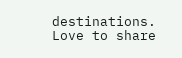destinations. Love to share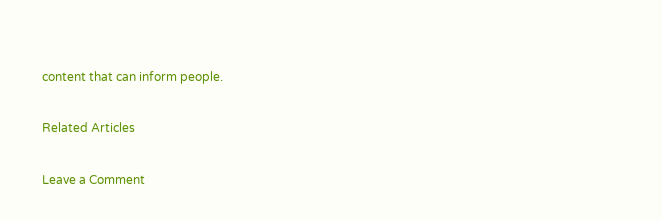content that can inform people.

Related Articles

Leave a Comment